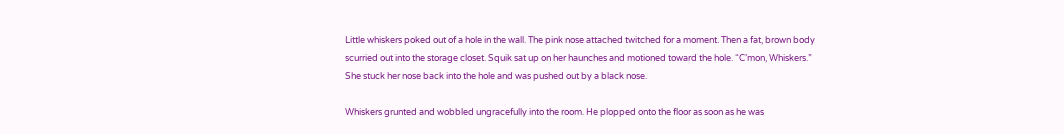Little whiskers poked out of a hole in the wall. The pink nose attached twitched for a moment. Then a fat, brown body scurried out into the storage closet. Squik sat up on her haunches and motioned toward the hole. “C’mon, Whiskers.” She stuck her nose back into the hole and was pushed out by a black nose.

Whiskers grunted and wobbled ungracefully into the room. He plopped onto the floor as soon as he was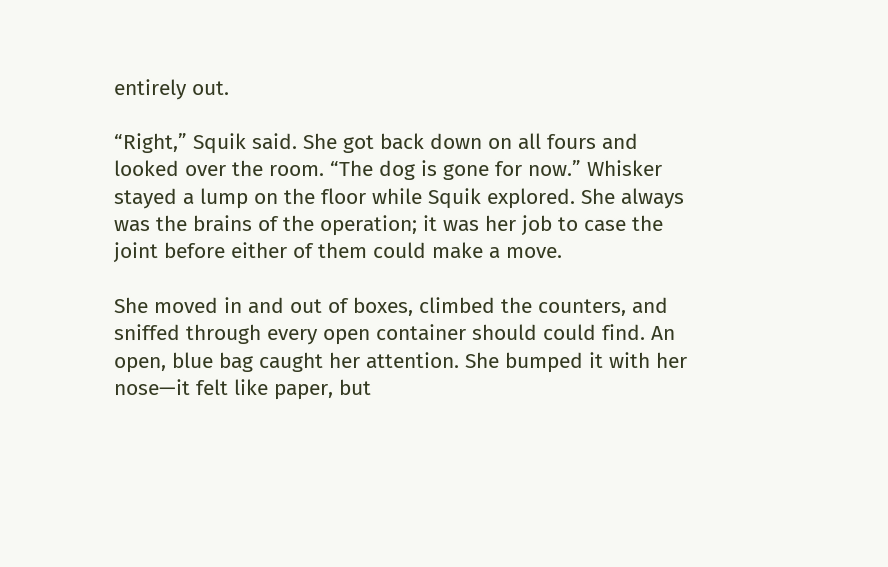entirely out.

“Right,” Squik said. She got back down on all fours and looked over the room. “The dog is gone for now.” Whisker stayed a lump on the floor while Squik explored. She always was the brains of the operation; it was her job to case the joint before either of them could make a move.

She moved in and out of boxes, climbed the counters, and sniffed through every open container should could find. An open, blue bag caught her attention. She bumped it with her nose—it felt like paper, but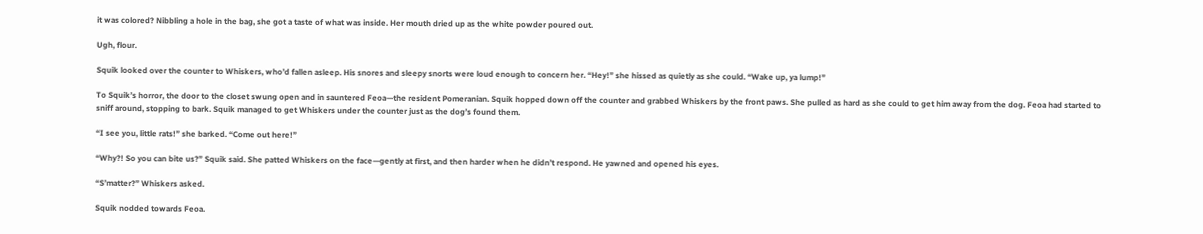it was colored? Nibbling a hole in the bag, she got a taste of what was inside. Her mouth dried up as the white powder poured out.

Ugh, flour.

Squik looked over the counter to Whiskers, who’d fallen asleep. His snores and sleepy snorts were loud enough to concern her. “Hey!” she hissed as quietly as she could. “Wake up, ya lump!”

To Squik’s horror, the door to the closet swung open and in sauntered Feoa—the resident Pomeranian. Squik hopped down off the counter and grabbed Whiskers by the front paws. She pulled as hard as she could to get him away from the dog. Feoa had started to sniff around, stopping to bark. Squik managed to get Whiskers under the counter just as the dog’s found them.

“I see you, little rats!” she barked. “Come out here!”

“Why?! So you can bite us?” Squik said. She patted Whiskers on the face—gently at first, and then harder when he didn’t respond. He yawned and opened his eyes.

“S’matter?” Whiskers asked.

Squik nodded towards Feoa.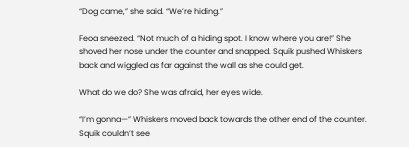“Dog came,” she said. “We’re hiding.”

Feoa sneezed. “Not much of a hiding spot. I know where you are!” She shoved her nose under the counter and snapped. Squik pushed Whiskers back and wiggled as far against the wall as she could get.

What do we do? She was afraid, her eyes wide.

“I’m gonna—” Whiskers moved back towards the other end of the counter. Squik couldn’t see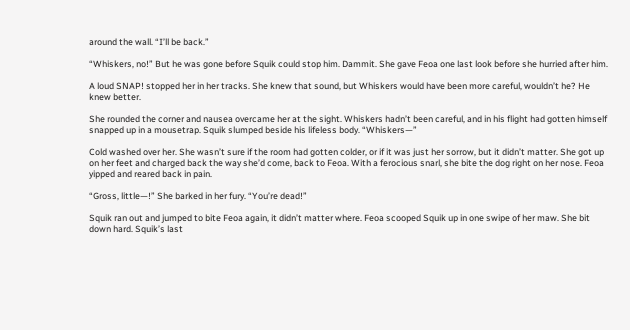around the wall. “I’ll be back.”

“Whiskers, no!” But he was gone before Squik could stop him. Dammit. She gave Feoa one last look before she hurried after him.

A loud SNAP! stopped her in her tracks. She knew that sound, but Whiskers would have been more careful, wouldn’t he? He knew better.

She rounded the corner and nausea overcame her at the sight. Whiskers hadn’t been careful, and in his flight had gotten himself snapped up in a mousetrap. Squik slumped beside his lifeless body. “Whiskers—”

Cold washed over her. She wasn’t sure if the room had gotten colder, or if it was just her sorrow, but it didn’t matter. She got up on her feet and charged back the way she’d come, back to Feoa. With a ferocious snarl, she bite the dog right on her nose. Feoa yipped and reared back in pain.

“Gross, little—!” She barked in her fury. “You’re dead!”

Squik ran out and jumped to bite Feoa again, it didn’t matter where. Feoa scooped Squik up in one swipe of her maw. She bit down hard. Squik’s last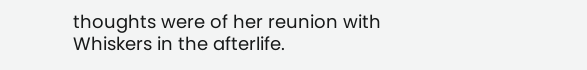thoughts were of her reunion with Whiskers in the afterlife.